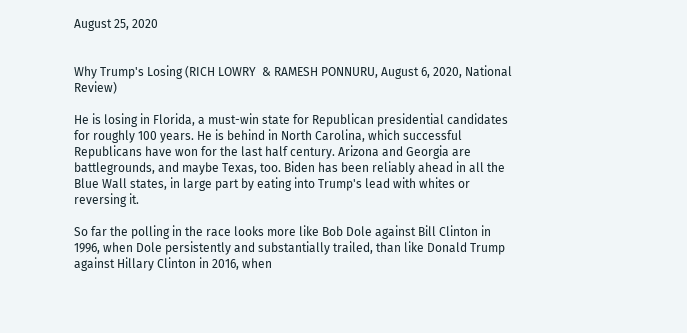August 25, 2020


Why Trump's Losing (RICH LOWRY  & RAMESH PONNURU, August 6, 2020, National Review)

He is losing in Florida, a must-win state for Republican presidential candidates for roughly 100 years. He is behind in North Carolina, which successful Republicans have won for the last half century. Arizona and Georgia are battlegrounds, and maybe Texas, too. Biden has been reliably ahead in all the Blue Wall states, in large part by eating into Trump's lead with whites or reversing it.

So far the polling in the race looks more like Bob Dole against Bill Clinton in 1996, when Dole persistently and substantially trailed, than like Donald Trump against Hillary Clinton in 2016, when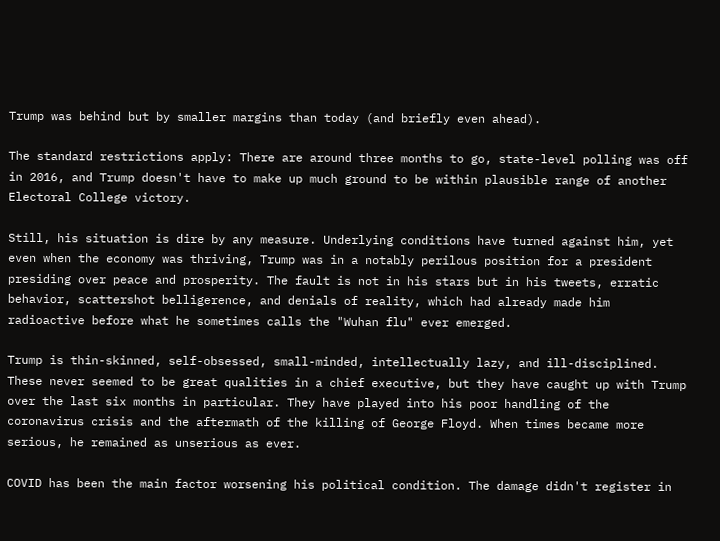Trump was behind but by smaller margins than today (and briefly even ahead).

The standard restrictions apply: There are around three months to go, state-level polling was off in 2016, and Trump doesn't have to make up much ground to be within plausible range of another Electoral College victory.

Still, his situation is dire by any measure. Underlying conditions have turned against him, yet even when the economy was thriving, Trump was in a notably perilous position for a president presiding over peace and prosperity. The fault is not in his stars but in his tweets, erratic behavior, scattershot belligerence, and denials of reality, which had already made him radioactive before what he sometimes calls the "Wuhan flu" ever emerged.

Trump is thin-skinned, self-obsessed, small-minded, intellectually lazy, and ill-disciplined. These never seemed to be great qualities in a chief executive, but they have caught up with Trump over the last six months in particular. They have played into his poor handling of the coronavirus crisis and the aftermath of the killing of George Floyd. When times became more serious, he remained as unserious as ever.

COVID has been the main factor worsening his political condition. The damage didn't register in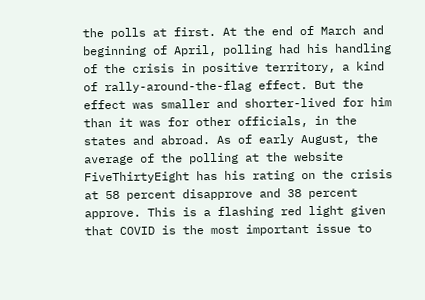the polls at first. At the end of March and beginning of April, polling had his handling of the crisis in positive territory, a kind of rally-around-the-flag effect. But the effect was smaller and shorter-lived for him than it was for other officials, in the states and abroad. As of early August, the average of the polling at the website FiveThirtyEight has his rating on the crisis at 58 percent disapprove and 38 percent approve. This is a flashing red light given that COVID is the most important issue to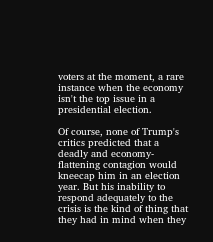voters at the moment, a rare instance when the economy isn't the top issue in a presidential election.

Of course, none of Trump's critics predicted that a deadly and economy-flattening contagion would kneecap him in an election year. But his inability to respond adequately to the crisis is the kind of thing that they had in mind when they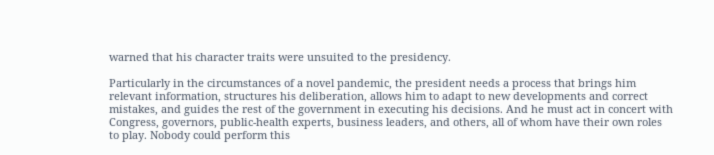warned that his character traits were unsuited to the presidency.

Particularly in the circumstances of a novel pandemic, the president needs a process that brings him relevant information, structures his deliberation, allows him to adapt to new developments and correct mistakes, and guides the rest of the government in executing his decisions. And he must act in concert with Congress, governors, public-health experts, business leaders, and others, all of whom have their own roles to play. Nobody could perform this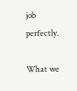job perfectly.

What we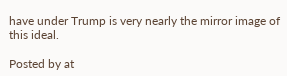have under Trump is very nearly the mirror image of this ideal.

Posted by at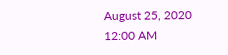August 25, 2020 12:00 AM